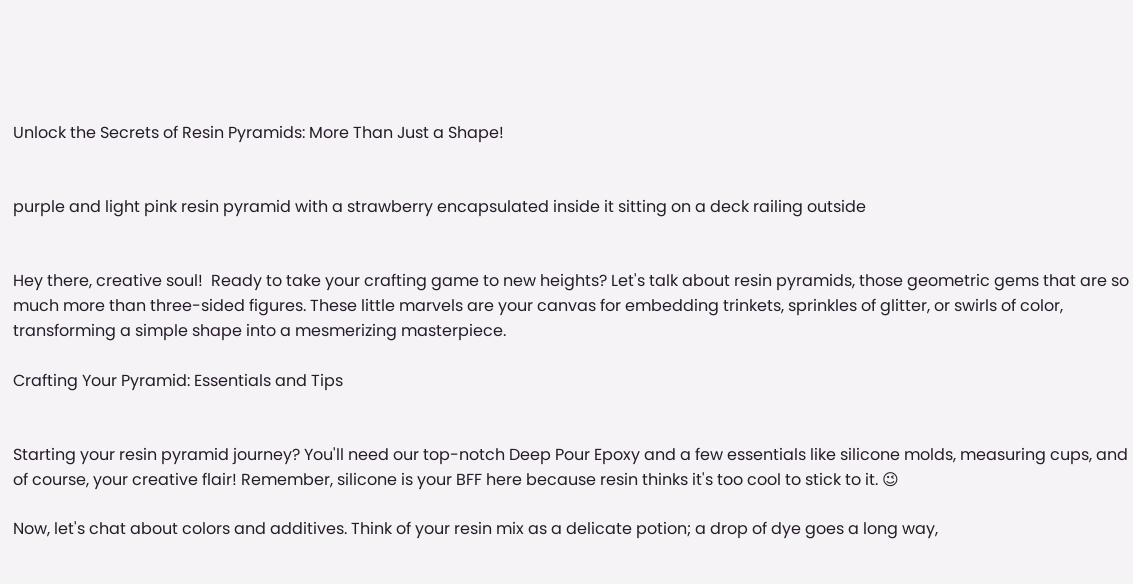Unlock the Secrets of Resin Pyramids: More Than Just a Shape!


purple and light pink resin pyramid with a strawberry encapsulated inside it sitting on a deck railing outside


Hey there, creative soul!  Ready to take your crafting game to new heights? Let's talk about resin pyramids, those geometric gems that are so much more than three-sided figures. These little marvels are your canvas for embedding trinkets, sprinkles of glitter, or swirls of color, transforming a simple shape into a mesmerizing masterpiece.

Crafting Your Pyramid: Essentials and Tips


Starting your resin pyramid journey? You'll need our top-notch Deep Pour Epoxy and a few essentials like silicone molds, measuring cups, and of course, your creative flair! Remember, silicone is your BFF here because resin thinks it's too cool to stick to it. 😉

Now, let's chat about colors and additives. Think of your resin mix as a delicate potion; a drop of dye goes a long way,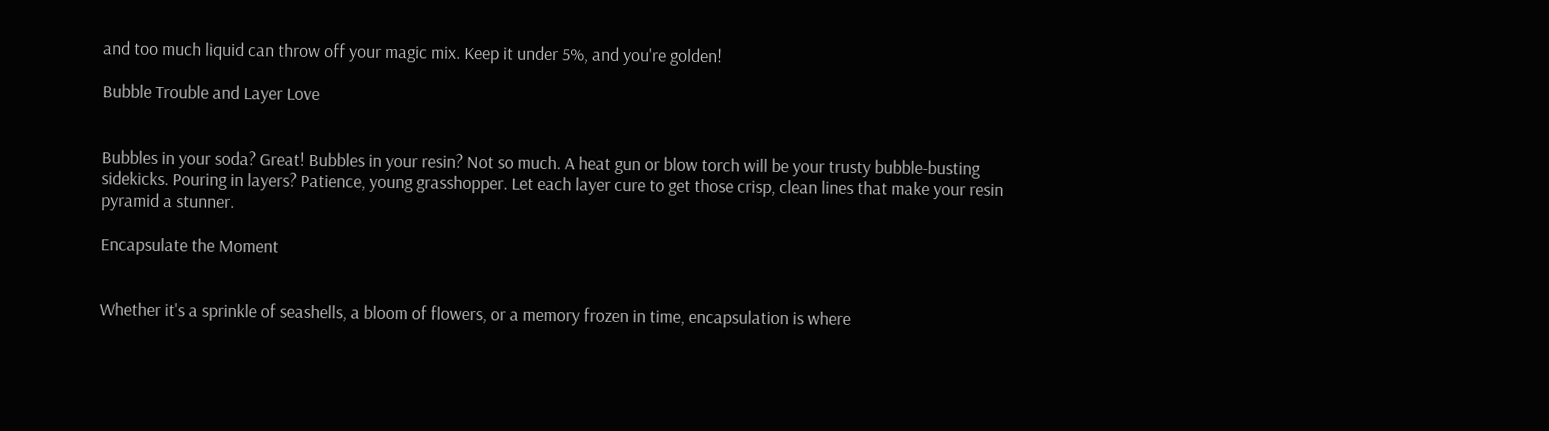and too much liquid can throw off your magic mix. Keep it under 5%, and you're golden!

Bubble Trouble and Layer Love


Bubbles in your soda? Great! Bubbles in your resin? Not so much. A heat gun or blow torch will be your trusty bubble-busting sidekicks. Pouring in layers? Patience, young grasshopper. Let each layer cure to get those crisp, clean lines that make your resin pyramid a stunner.

Encapsulate the Moment


Whether it's a sprinkle of seashells, a bloom of flowers, or a memory frozen in time, encapsulation is where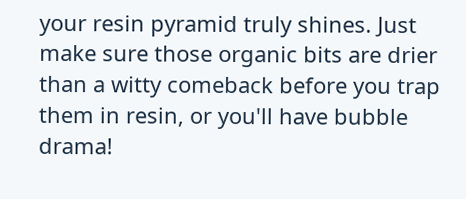your resin pyramid truly shines. Just make sure those organic bits are drier than a witty comeback before you trap them in resin, or you'll have bubble drama!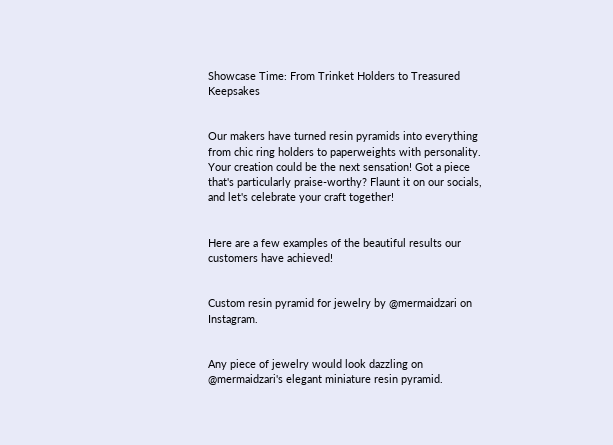Showcase Time: From Trinket Holders to Treasured Keepsakes


Our makers have turned resin pyramids into everything from chic ring holders to paperweights with personality. Your creation could be the next sensation! Got a piece that's particularly praise-worthy? Flaunt it on our socials, and let's celebrate your craft together!


Here are a few examples of the beautiful results our customers have achieved!


Custom resin pyramid for jewelry by @mermaidzari on Instagram.


Any piece of jewelry would look dazzling on  @mermaidzari's elegant miniature resin pyramid.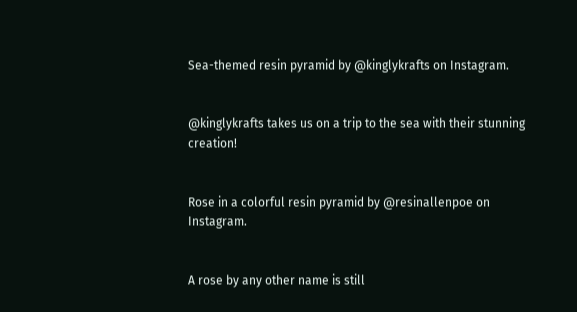Sea-themed resin pyramid by @kinglykrafts on Instagram.


@kinglykrafts takes us on a trip to the sea with their stunning creation!


Rose in a colorful resin pyramid by @resinallenpoe on Instagram.


A rose by any other name is still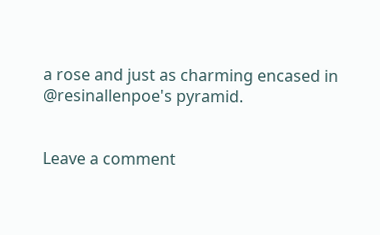a rose and just as charming encased in  @resinallenpoe's pyramid.


Leave a comment